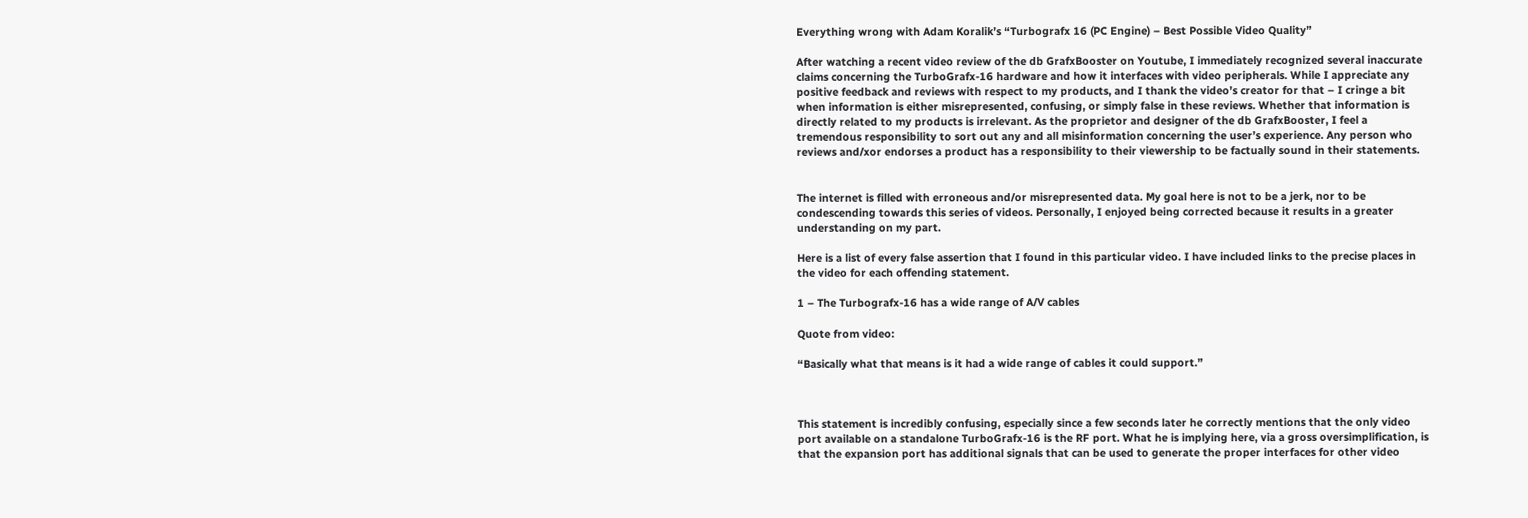Everything wrong with Adam Koralik’s “Turbografx 16 (PC Engine) – Best Possible Video Quality”

After watching a recent video review of the db GrafxBooster on Youtube, I immediately recognized several inaccurate claims concerning the TurboGrafx-16 hardware and how it interfaces with video peripherals. While I appreciate any positive feedback and reviews with respect to my products, and I thank the video’s creator for that – I cringe a bit when information is either misrepresented, confusing, or simply false in these reviews. Whether that information is directly related to my products is irrelevant. As the proprietor and designer of the db GrafxBooster, I feel a tremendous responsibility to sort out any and all misinformation concerning the user’s experience. Any person who reviews and/xor endorses a product has a responsibility to their viewership to be factually sound in their statements.


The internet is filled with erroneous and/or misrepresented data. My goal here is not to be a jerk, nor to be condescending towards this series of videos. Personally, I enjoyed being corrected because it results in a greater understanding on my part.

Here is a list of every false assertion that I found in this particular video. I have included links to the precise places in the video for each offending statement.

1 – The Turbografx-16 has a wide range of A/V cables

Quote from video:

“Basically what that means is it had a wide range of cables it could support.”



This statement is incredibly confusing, especially since a few seconds later he correctly mentions that the only video port available on a standalone TurboGrafx-16 is the RF port. What he is implying here, via a gross oversimplification, is that the expansion port has additional signals that can be used to generate the proper interfaces for other video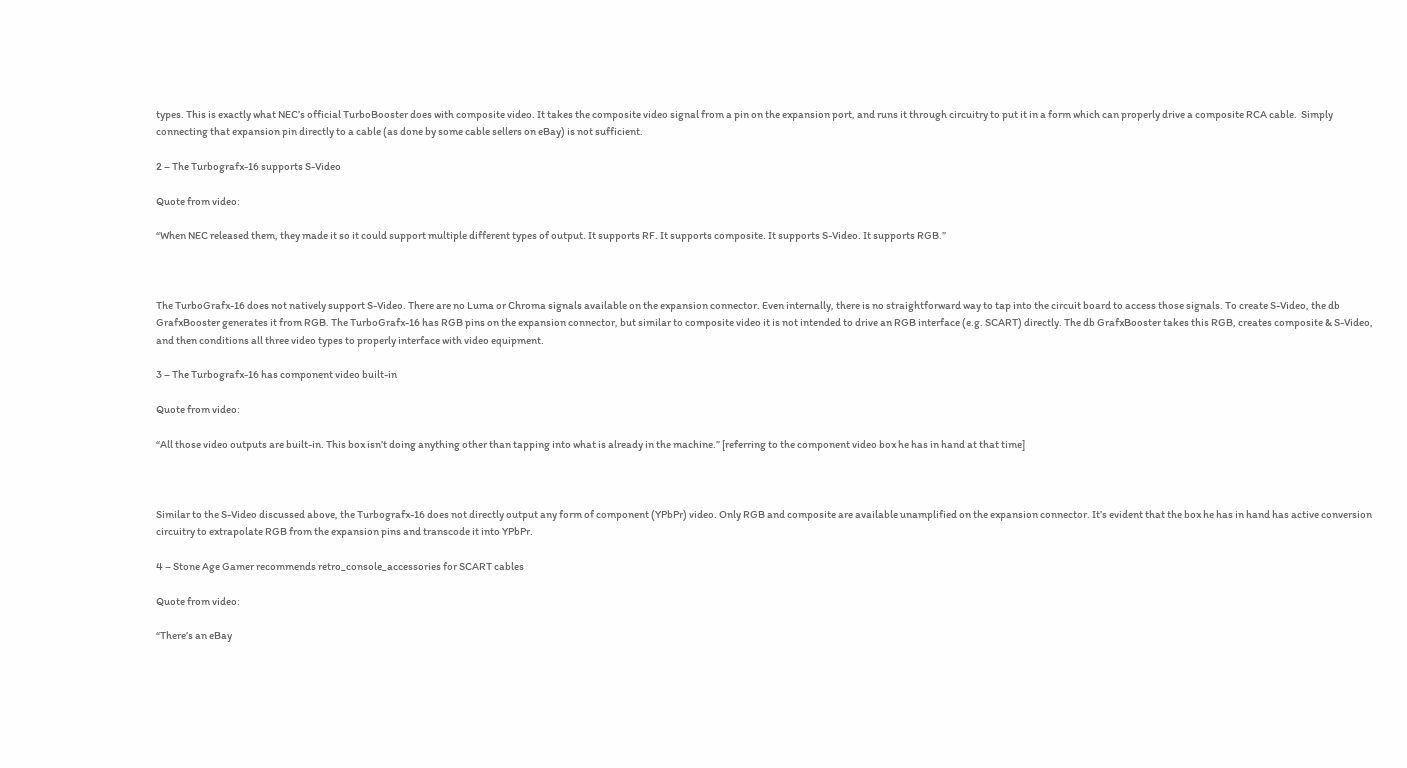types. This is exactly what NEC’s official TurboBooster does with composite video. It takes the composite video signal from a pin on the expansion port, and runs it through circuitry to put it in a form which can properly drive a composite RCA cable.  Simply connecting that expansion pin directly to a cable (as done by some cable sellers on eBay) is not sufficient.

2 – The Turbografx-16 supports S-Video

Quote from video:

“When NEC released them, they made it so it could support multiple different types of output. It supports RF. It supports composite. It supports S-Video. It supports RGB.”



The TurboGrafx-16 does not natively support S-Video. There are no Luma or Chroma signals available on the expansion connector. Even internally, there is no straightforward way to tap into the circuit board to access those signals. To create S-Video, the db GrafxBooster generates it from RGB. The TurboGrafx-16 has RGB pins on the expansion connector, but similar to composite video it is not intended to drive an RGB interface (e.g. SCART) directly. The db GrafxBooster takes this RGB, creates composite & S-Video, and then conditions all three video types to properly interface with video equipment.

3 – The Turbografx-16 has component video built-in

Quote from video:

“All those video outputs are built-in. This box isn’t doing anything other than tapping into what is already in the machine.” [referring to the component video box he has in hand at that time]



Similar to the S-Video discussed above, the Turbografx-16 does not directly output any form of component (YPbPr) video. Only RGB and composite are available unamplified on the expansion connector. It’s evident that the box he has in hand has active conversion circuitry to extrapolate RGB from the expansion pins and transcode it into YPbPr.

4 – Stone Age Gamer recommends retro_console_accessories for SCART cables

Quote from video:

“There’s an eBay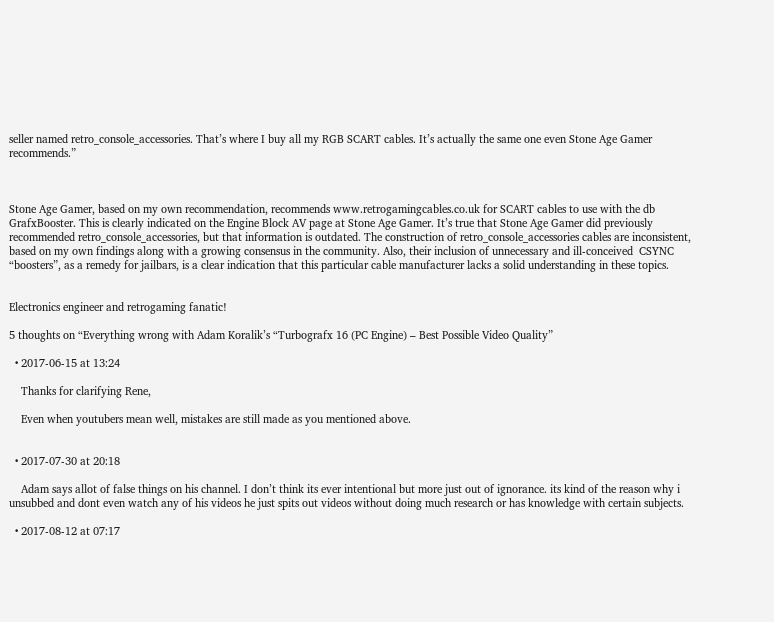seller named retro_console_accessories. That’s where I buy all my RGB SCART cables. It’s actually the same one even Stone Age Gamer recommends.”



Stone Age Gamer, based on my own recommendation, recommends www.retrogamingcables.co.uk for SCART cables to use with the db GrafxBooster. This is clearly indicated on the Engine Block AV page at Stone Age Gamer. It’s true that Stone Age Gamer did previously recommended retro_console_accessories, but that information is outdated. The construction of retro_console_accessories cables are inconsistent, based on my own findings along with a growing consensus in the community. Also, their inclusion of unnecessary and ill-conceived  CSYNC “boosters”, as a remedy for jailbars, is a clear indication that this particular cable manufacturer lacks a solid understanding in these topics.


Electronics engineer and retrogaming fanatic!

5 thoughts on “Everything wrong with Adam Koralik’s “Turbografx 16 (PC Engine) – Best Possible Video Quality”

  • 2017-06-15 at 13:24

    Thanks for clarifying Rene,

    Even when youtubers mean well, mistakes are still made as you mentioned above.


  • 2017-07-30 at 20:18

    Adam says allot of false things on his channel. I don’t think its ever intentional but more just out of ignorance. its kind of the reason why i unsubbed and dont even watch any of his videos he just spits out videos without doing much research or has knowledge with certain subjects.

  • 2017-08-12 at 07:17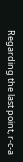Regarding the last point, r-c-a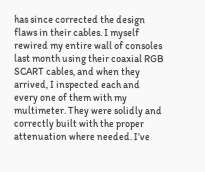has since corrected the design flaws in their cables. I myself rewired my entire wall of consoles last month using their coaxial RGB SCART cables, and when they arrived, I inspected each and every one of them with my multimeter. They were solidly and correctly built with the proper attenuation where needed. I’ve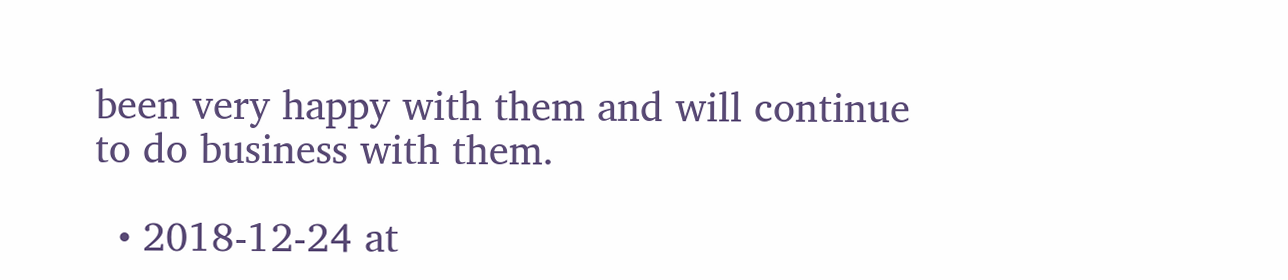been very happy with them and will continue to do business with them.

  • 2018-12-24 at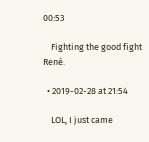00:53

    Fighting the good fight René.

  • 2019-02-28 at 21:54

    LOL, I just came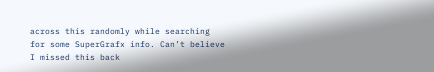across this randomly while searching for some SuperGrafx info. Can’t believe I missed this back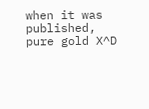when it was published, pure gold X^D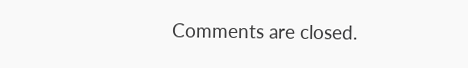Comments are closed.